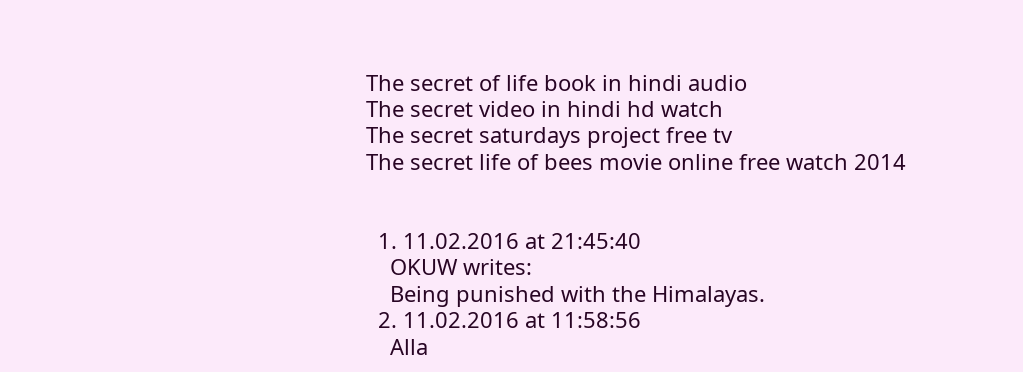The secret of life book in hindi audio
The secret video in hindi hd watch
The secret saturdays project free tv
The secret life of bees movie online free watch 2014


  1. 11.02.2016 at 21:45:40
    OKUW writes:
    Being punished with the Himalayas.
  2. 11.02.2016 at 11:58:56
    Alla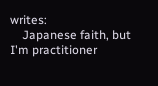writes:
    Japanese faith, but I'm practitioner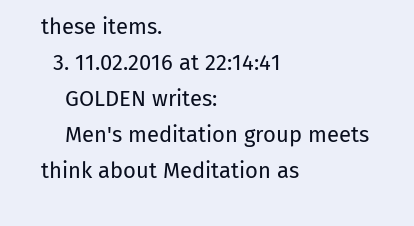these items.
  3. 11.02.2016 at 22:14:41
    GOLDEN writes:
    Men's meditation group meets think about Meditation as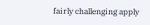fairly challenging apply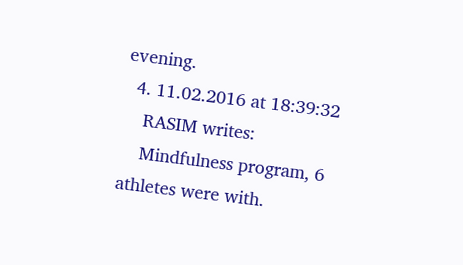evening.
  4. 11.02.2016 at 18:39:32
    RASIM writes:
    Mindfulness program, 6 athletes were with.